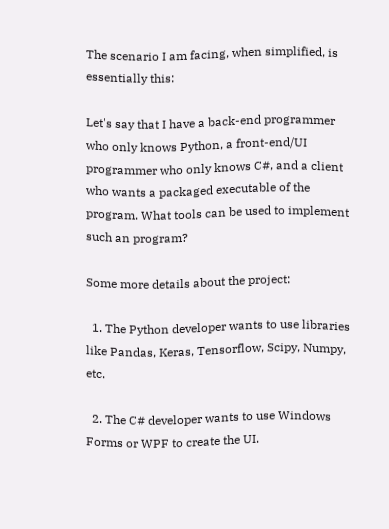The scenario I am facing, when simplified, is essentially this:

Let's say that I have a back-end programmer who only knows Python, a front-end/UI programmer who only knows C#, and a client who wants a packaged executable of the program. What tools can be used to implement such an program?

Some more details about the project:

  1. The Python developer wants to use libraries like Pandas, Keras, Tensorflow, Scipy, Numpy, etc.

  2. The C# developer wants to use Windows Forms or WPF to create the UI.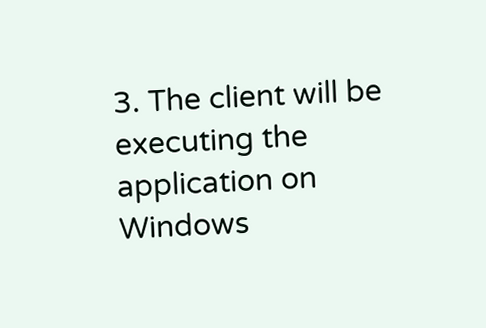3. The client will be executing the application on Windows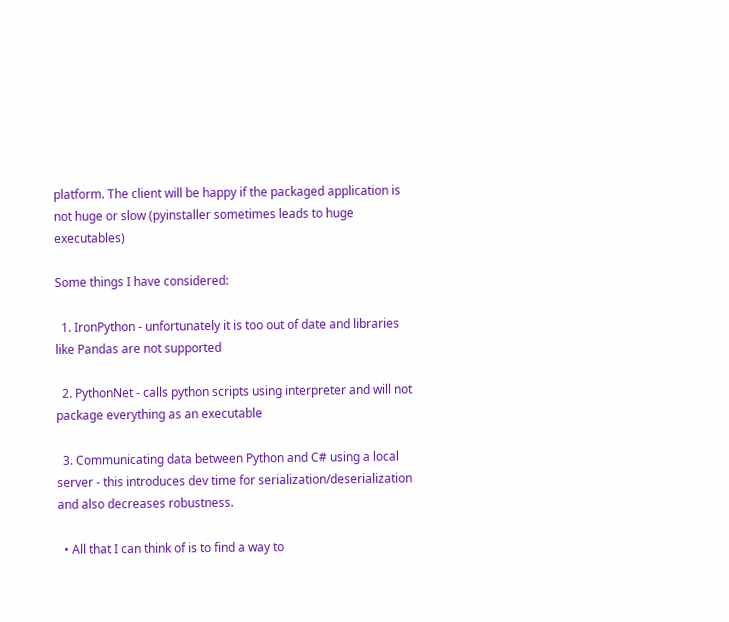platform. The client will be happy if the packaged application is not huge or slow (pyinstaller sometimes leads to huge executables)

Some things I have considered:

  1. IronPython - unfortunately it is too out of date and libraries like Pandas are not supported

  2. PythonNet - calls python scripts using interpreter and will not package everything as an executable

  3. Communicating data between Python and C# using a local server - this introduces dev time for serialization/deserialization and also decreases robustness.

  • All that I can think of is to find a way to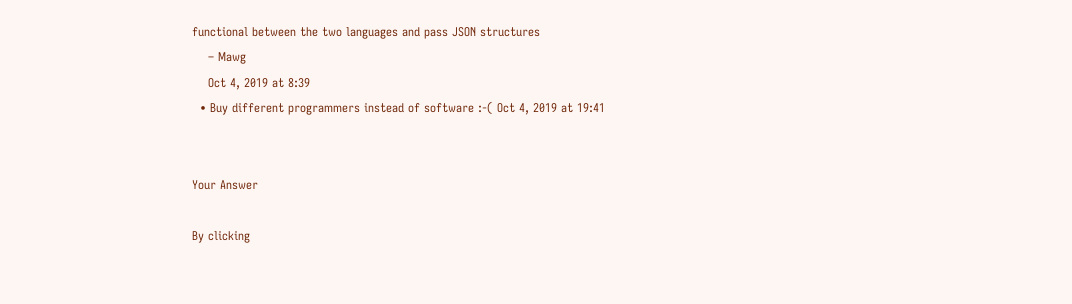functional between the two languages and pass JSON structures
    – Mawg
    Oct 4, 2019 at 8:39
  • Buy different programmers instead of software :-( Oct 4, 2019 at 19:41


Your Answer

By clicking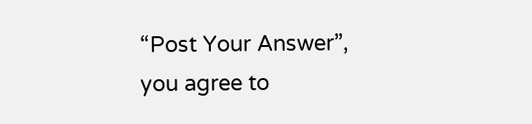“Post Your Answer”, you agree to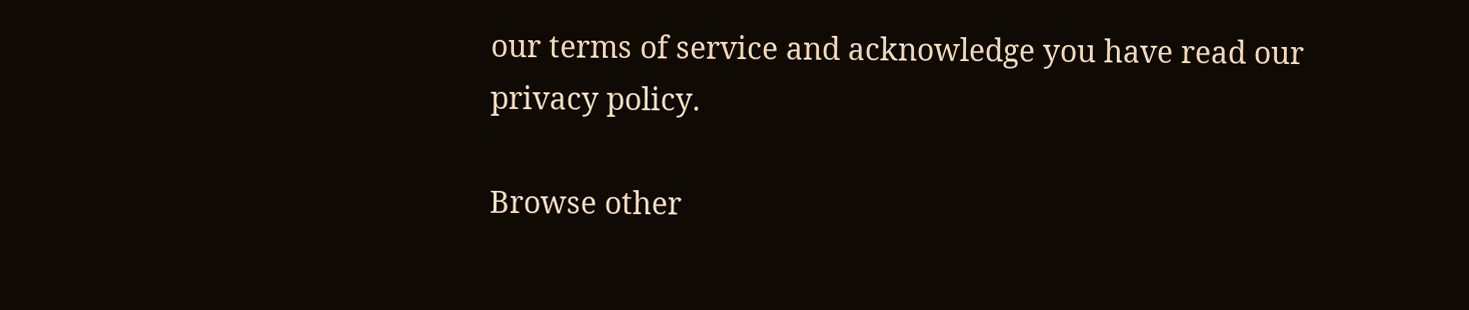our terms of service and acknowledge you have read our privacy policy.

Browse other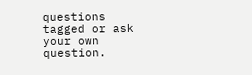questions tagged or ask your own question.